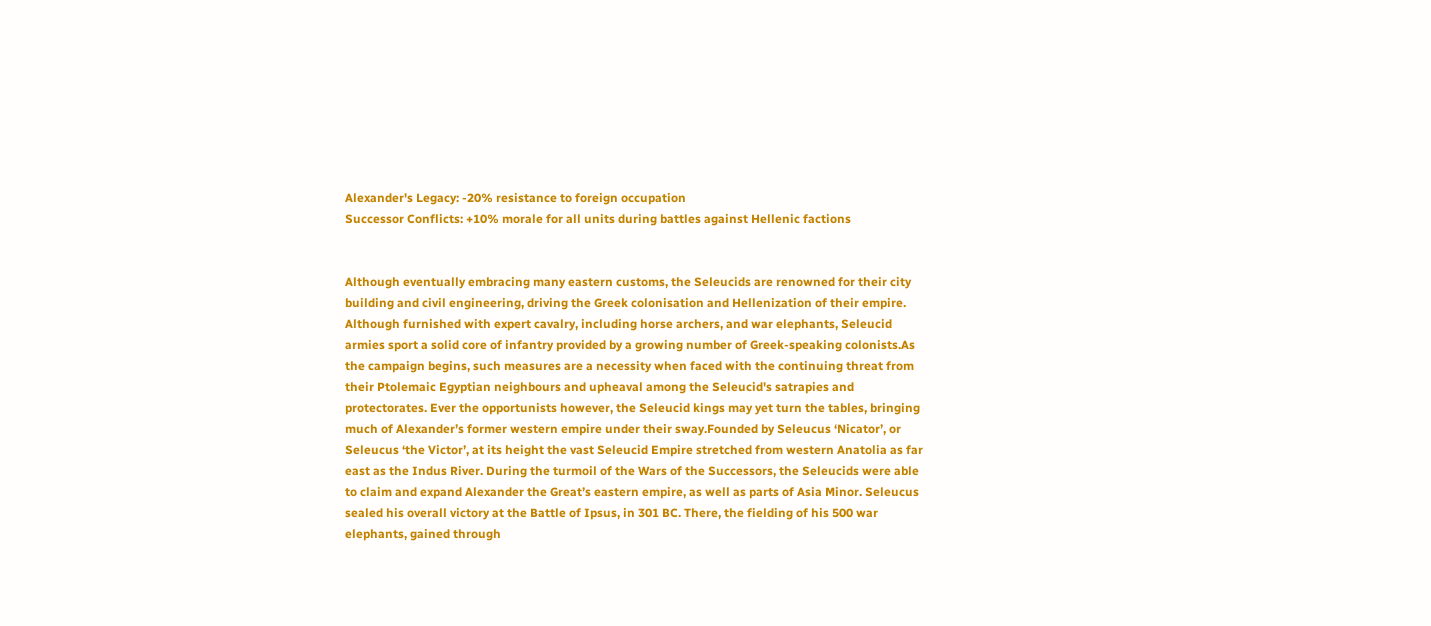Alexander's Legacy: -20% resistance to foreign occupation
Successor Conflicts: +10% morale for all units during battles against Hellenic factions


Although eventually embracing many eastern customs, the Seleucids are renowned for their city building and civil engineering, driving the Greek colonisation and Hellenization of their empire. Although furnished with expert cavalry, including horse archers, and war elephants, Seleucid armies sport a solid core of infantry provided by a growing number of Greek-speaking colonists.As the campaign begins, such measures are a necessity when faced with the continuing threat from their Ptolemaic Egyptian neighbours and upheaval among the Seleucid's satrapies and protectorates. Ever the opportunists however, the Seleucid kings may yet turn the tables, bringing much of Alexander’s former western empire under their sway.Founded by Seleucus ‘Nicator’, or Seleucus ‘the Victor’, at its height the vast Seleucid Empire stretched from western Anatolia as far east as the Indus River. During the turmoil of the Wars of the Successors, the Seleucids were able to claim and expand Alexander the Great’s eastern empire, as well as parts of Asia Minor. Seleucus sealed his overall victory at the Battle of Ipsus, in 301 BC. There, the fielding of his 500 war elephants, gained through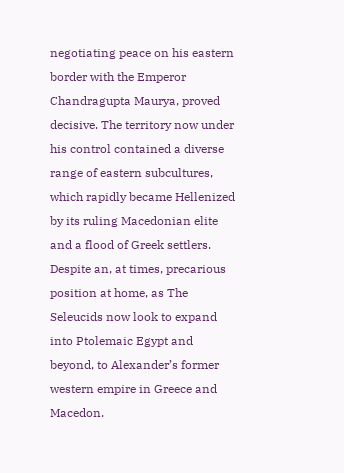negotiating peace on his eastern border with the Emperor Chandragupta Maurya, proved decisive. The territory now under his control contained a diverse range of eastern subcultures, which rapidly became Hellenized by its ruling Macedonian elite and a flood of Greek settlers. Despite an, at times, precarious position at home, as The Seleucids now look to expand into Ptolemaic Egypt and beyond, to Alexander’s former western empire in Greece and Macedon.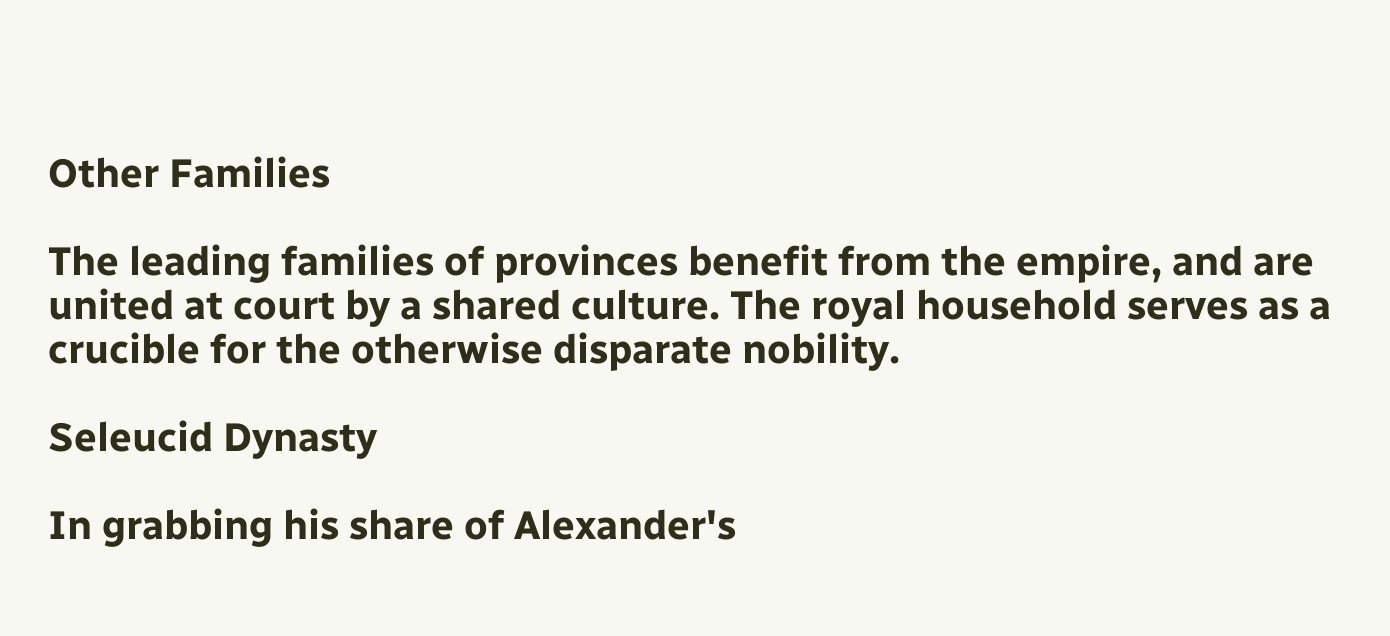Other Families

The leading families of provinces benefit from the empire, and are united at court by a shared culture. The royal household serves as a crucible for the otherwise disparate nobility.

Seleucid Dynasty

In grabbing his share of Alexander's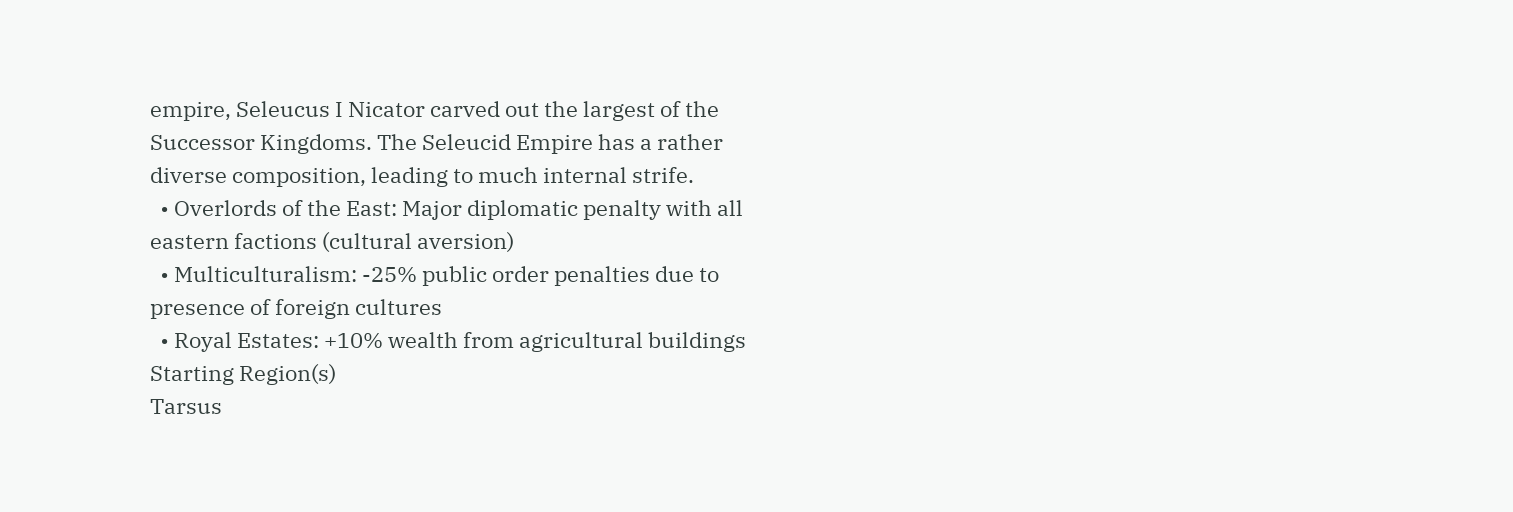empire, Seleucus I Nicator carved out the largest of the Successor Kingdoms. The Seleucid Empire has a rather diverse composition, leading to much internal strife.
  • Overlords of the East: Major diplomatic penalty with all eastern factions (cultural aversion)
  • Multiculturalism: -25% public order penalties due to presence of foreign cultures
  • Royal Estates: +10% wealth from agricultural buildings
Starting Region(s)
Tarsus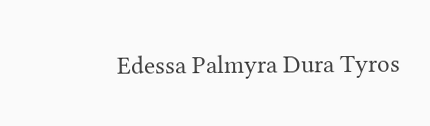Edessa Palmyra Dura Tyros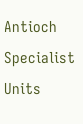Antioch
Specialist Units